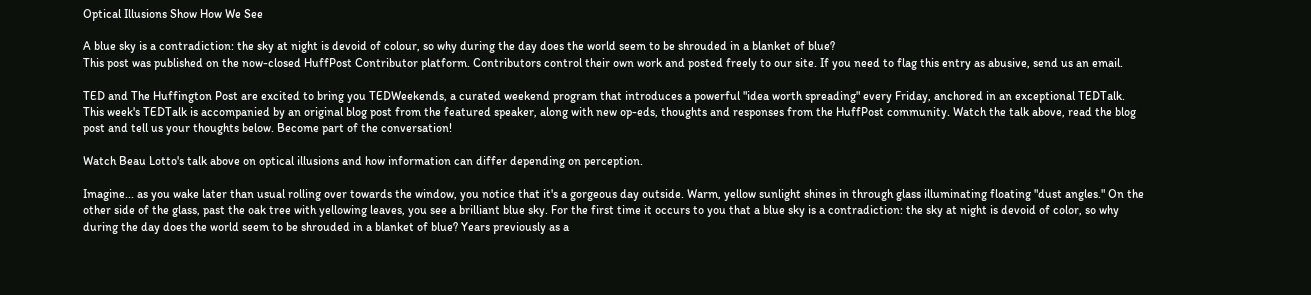Optical Illusions Show How We See

A blue sky is a contradiction: the sky at night is devoid of colour, so why during the day does the world seem to be shrouded in a blanket of blue?
This post was published on the now-closed HuffPost Contributor platform. Contributors control their own work and posted freely to our site. If you need to flag this entry as abusive, send us an email.

TED and The Huffington Post are excited to bring you TEDWeekends, a curated weekend program that introduces a powerful "idea worth spreading" every Friday, anchored in an exceptional TEDTalk. This week's TEDTalk is accompanied by an original blog post from the featured speaker, along with new op-eds, thoughts and responses from the HuffPost community. Watch the talk above, read the blog post and tell us your thoughts below. Become part of the conversation!

Watch Beau Lotto's talk above on optical illusions and how information can differ depending on perception.

Imagine... as you wake later than usual rolling over towards the window, you notice that it's a gorgeous day outside. Warm, yellow sunlight shines in through glass illuminating floating "dust angles." On the other side of the glass, past the oak tree with yellowing leaves, you see a brilliant blue sky. For the first time it occurs to you that a blue sky is a contradiction: the sky at night is devoid of color, so why during the day does the world seem to be shrouded in a blanket of blue? Years previously as a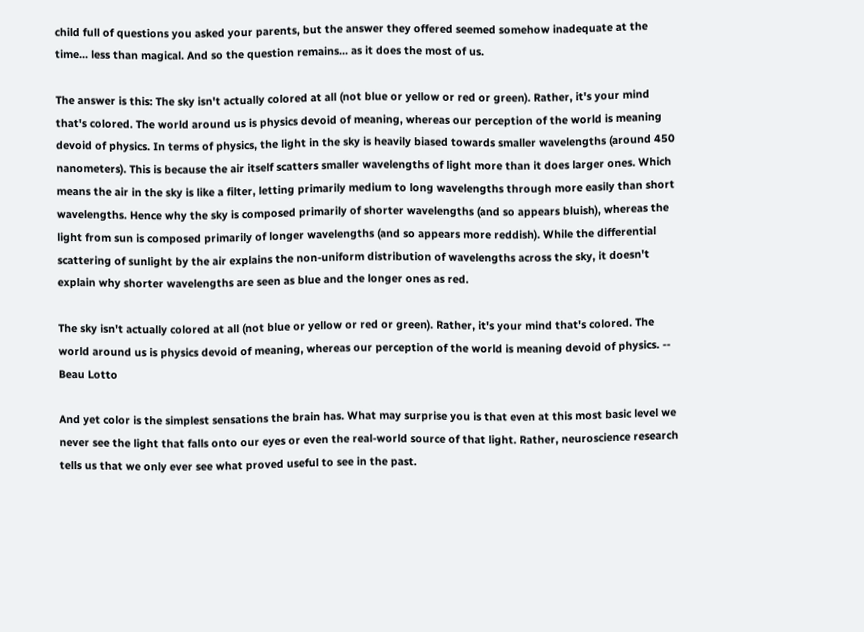child full of questions you asked your parents, but the answer they offered seemed somehow inadequate at the time... less than magical. And so the question remains... as it does the most of us.

The answer is this: The sky isn't actually colored at all (not blue or yellow or red or green). Rather, it's your mind that's colored. The world around us is physics devoid of meaning, whereas our perception of the world is meaning devoid of physics. In terms of physics, the light in the sky is heavily biased towards smaller wavelengths (around 450 nanometers). This is because the air itself scatters smaller wavelengths of light more than it does larger ones. Which means the air in the sky is like a filter, letting primarily medium to long wavelengths through more easily than short wavelengths. Hence why the sky is composed primarily of shorter wavelengths (and so appears bluish), whereas the light from sun is composed primarily of longer wavelengths (and so appears more reddish). While the differential scattering of sunlight by the air explains the non-uniform distribution of wavelengths across the sky, it doesn't explain why shorter wavelengths are seen as blue and the longer ones as red.

The sky isn't actually colored at all (not blue or yellow or red or green). Rather, it's your mind that's colored. The world around us is physics devoid of meaning, whereas our perception of the world is meaning devoid of physics. -- Beau Lotto

And yet color is the simplest sensations the brain has. What may surprise you is that even at this most basic level we never see the light that falls onto our eyes or even the real-world source of that light. Rather, neuroscience research tells us that we only ever see what proved useful to see in the past.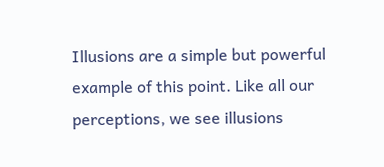Illusions are a simple but powerful example of this point. Like all our perceptions, we see illusions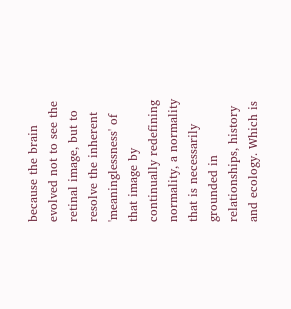because the brain evolved not to see the retinal image, but to resolve the inherent 'meaninglessness' of that image by continually redefining normality, a normality that is necessarily grounded in relationships, history and ecology. Which is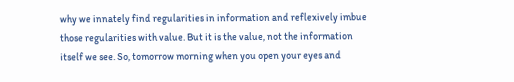why we innately find regularities in information and reflexively imbue those regularities with value. But it is the value, not the information itself we see. So, tomorrow morning when you open your eyes and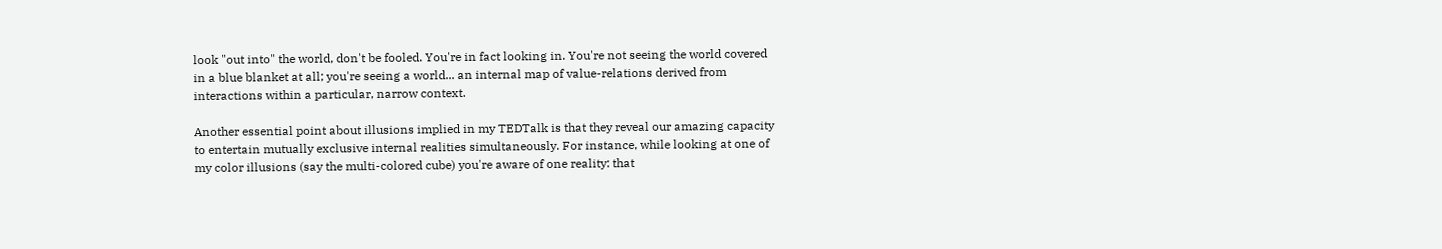look "out into" the world, don't be fooled. You're in fact looking in. You're not seeing the world covered in a blue blanket at all; you're seeing a world... an internal map of value-relations derived from interactions within a particular, narrow context.

Another essential point about illusions implied in my TEDTalk is that they reveal our amazing capacity to entertain mutually exclusive internal realities simultaneously. For instance, while looking at one of my color illusions (say the multi-colored cube) you're aware of one reality: that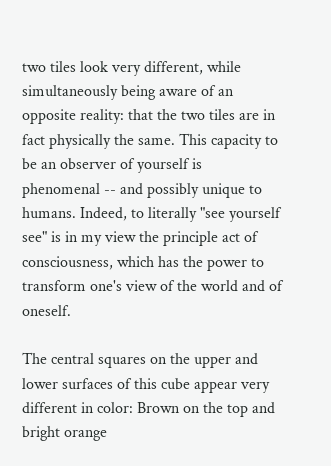two tiles look very different, while simultaneously being aware of an opposite reality: that the two tiles are in fact physically the same. This capacity to be an observer of yourself is phenomenal -- and possibly unique to humans. Indeed, to literally "see yourself see" is in my view the principle act of consciousness, which has the power to transform one's view of the world and of oneself.

The central squares on the upper and lower surfaces of this cube appear very different in color: Brown on the top and bright orange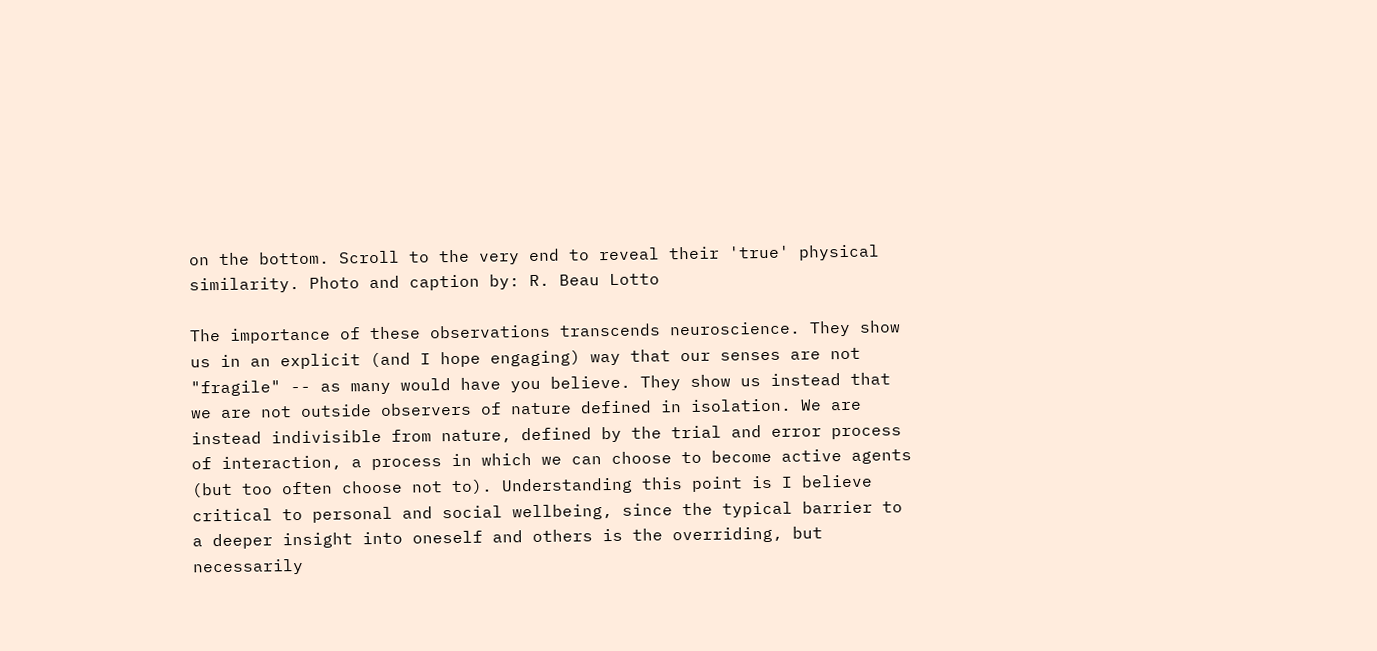on the bottom. Scroll to the very end to reveal their 'true' physical similarity. Photo and caption by: R. Beau Lotto

The importance of these observations transcends neuroscience. They show us in an explicit (and I hope engaging) way that our senses are not "fragile" -- as many would have you believe. They show us instead that we are not outside observers of nature defined in isolation. We are instead indivisible from nature, defined by the trial and error process of interaction, a process in which we can choose to become active agents (but too often choose not to). Understanding this point is I believe critical to personal and social wellbeing, since the typical barrier to a deeper insight into oneself and others is the overriding, but necessarily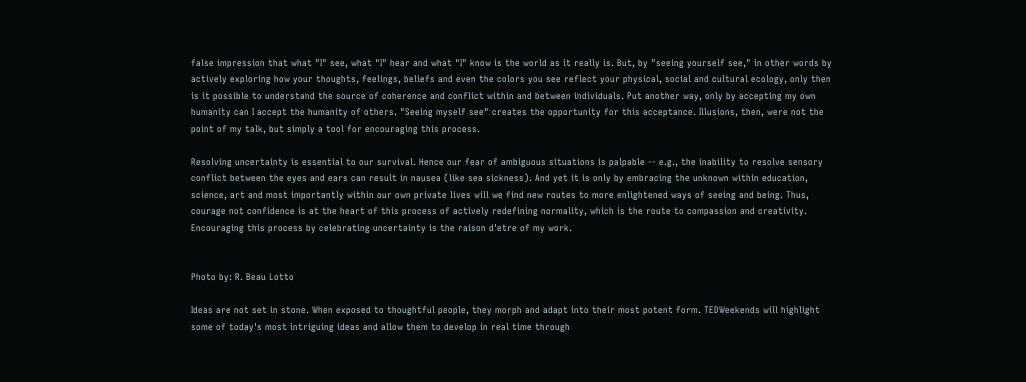false impression that what "I" see, what "I" hear and what "I" know is the world as it really is. But, by "seeing yourself see," in other words by actively exploring how your thoughts, feelings, beliefs and even the colors you see reflect your physical, social and cultural ecology, only then is it possible to understand the source of coherence and conflict within and between individuals. Put another way, only by accepting my own humanity can I accept the humanity of others. "Seeing myself see" creates the opportunity for this acceptance. Illusions, then, were not the point of my talk, but simply a tool for encouraging this process.

Resolving uncertainty is essential to our survival. Hence our fear of ambiguous situations is palpable -- e.g., the inability to resolve sensory conflict between the eyes and ears can result in nausea (like sea sickness). And yet it is only by embracing the unknown within education, science, art and most importantly within our own private lives will we find new routes to more enlightened ways of seeing and being. Thus, courage not confidence is at the heart of this process of actively redefining normality, which is the route to compassion and creativity. Encouraging this process by celebrating uncertainty is the raison d'etre of my work.


Photo by: R. Beau Lotto

Ideas are not set in stone. When exposed to thoughtful people, they morph and adapt into their most potent form. TEDWeekends will highlight some of today's most intriguing ideas and allow them to develop in real time through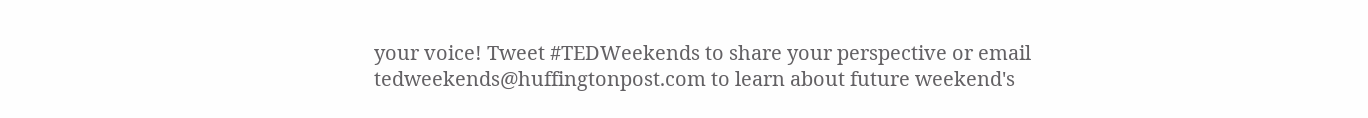your voice! Tweet #TEDWeekends to share your perspective or email tedweekends@huffingtonpost.com to learn about future weekend's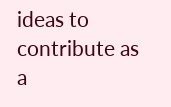ideas to contribute as a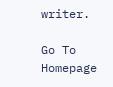writer.

Go To Homepage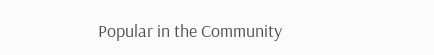Popular in the Community